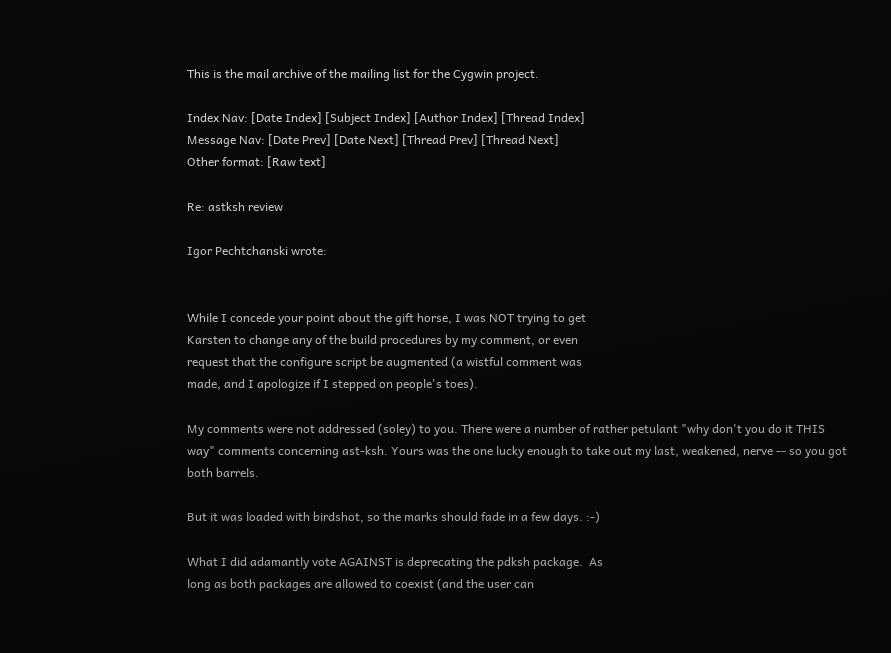This is the mail archive of the mailing list for the Cygwin project.

Index Nav: [Date Index] [Subject Index] [Author Index] [Thread Index]
Message Nav: [Date Prev] [Date Next] [Thread Prev] [Thread Next]
Other format: [Raw text]

Re: astksh review

Igor Pechtchanski wrote:


While I concede your point about the gift horse, I was NOT trying to get
Karsten to change any of the build procedures by my comment, or even
request that the configure script be augmented (a wistful comment was
made, and I apologize if I stepped on people's toes).

My comments were not addressed (soley) to you. There were a number of rather petulant "why don't you do it THIS way" comments concerning ast-ksh. Yours was the one lucky enough to take out my last, weakened, nerve -- so you got both barrels.

But it was loaded with birdshot, so the marks should fade in a few days. :-)

What I did adamantly vote AGAINST is deprecating the pdksh package.  As
long as both packages are allowed to coexist (and the user can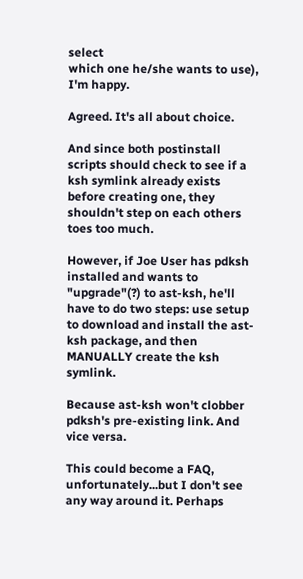select
which one he/she wants to use), I'm happy.

Agreed. It's all about choice.

And since both postinstall scripts should check to see if a ksh symlink already exists before creating one, they shouldn't step on each others toes too much.

However, if Joe User has pdksh installed and wants to "upgrade"(?) to ast-ksh, he'll have to do two steps: use setup to download and install the ast-ksh package, and then MANUALLY create the ksh symlink.

Because ast-ksh won't clobber pdksh's pre-existing link. And vice versa.

This could become a FAQ, unfortunately...but I don't see any way around it. Perhaps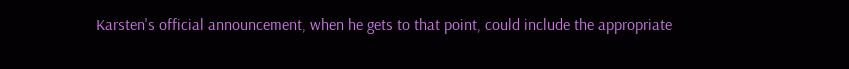Karsten's official announcement, when he gets to that point, could include the appropriate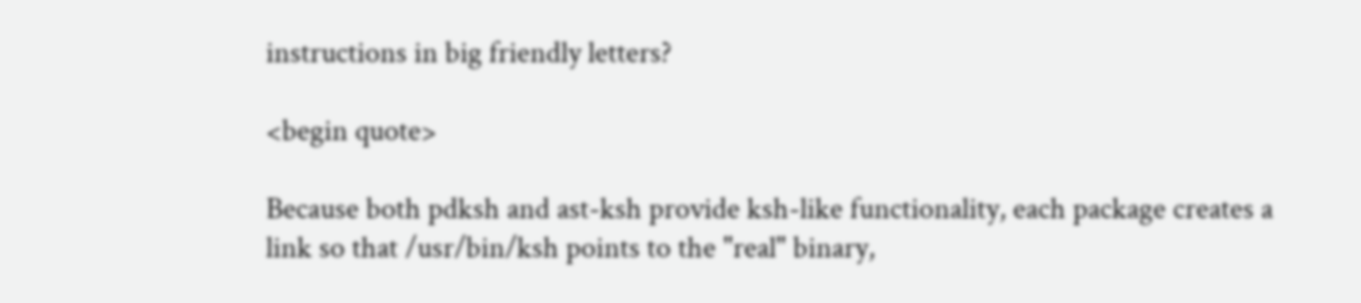instructions in big friendly letters?

<begin quote>

Because both pdksh and ast-ksh provide ksh-like functionality, each package creates a link so that /usr/bin/ksh points to the "real" binary,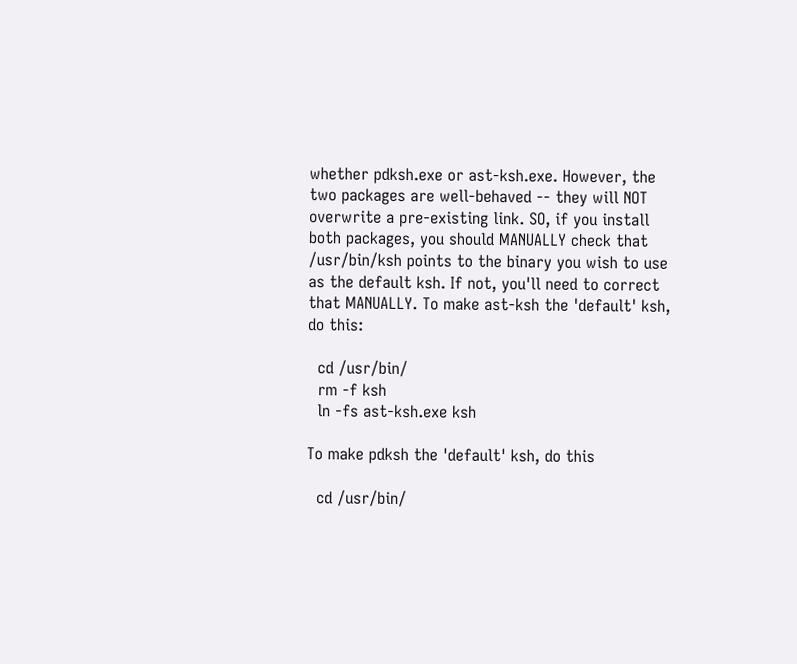whether pdksh.exe or ast-ksh.exe. However, the two packages are well-behaved -- they will NOT overwrite a pre-existing link. SO, if you install both packages, you should MANUALLY check that /usr/bin/ksh points to the binary you wish to use as the default ksh. If not, you'll need to correct that MANUALLY. To make ast-ksh the 'default' ksh, do this:

  cd /usr/bin/
  rm -f ksh
  ln -fs ast-ksh.exe ksh

To make pdksh the 'default' ksh, do this

  cd /usr/bin/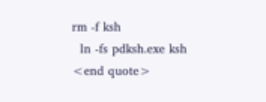rm -f ksh
  ln -fs pdksh.exe ksh
<end quote>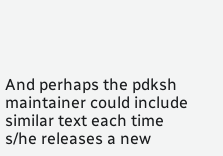And perhaps the pdksh maintainer could include similar text each time s/he releases a new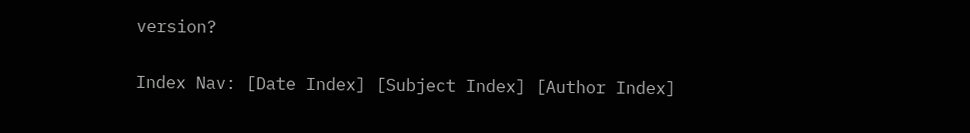version?


Index Nav: [Date Index] [Subject Index] [Author Index]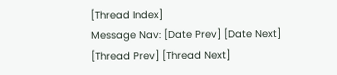[Thread Index]
Message Nav: [Date Prev] [Date Next] [Thread Prev] [Thread Next]